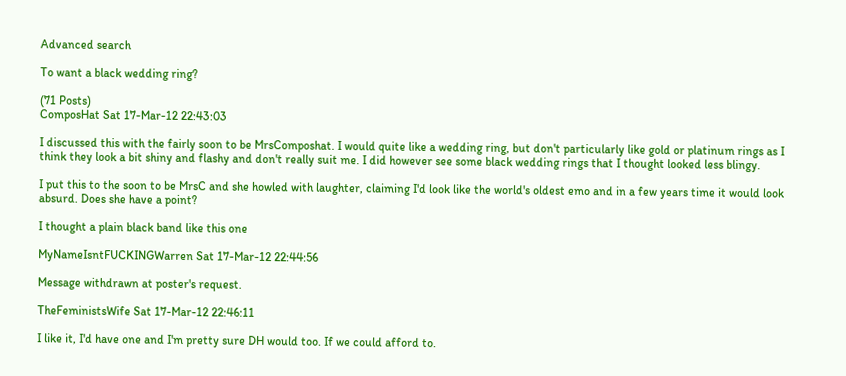Advanced search

To want a black wedding ring?

(71 Posts)
ComposHat Sat 17-Mar-12 22:43:03

I discussed this with the fairly soon to be MrsComposhat. I would quite like a wedding ring, but don't particularly like gold or platinum rings as I think they look a bit shiny and flashy and don't really suit me. I did however see some black wedding rings that I thought looked less blingy.

I put this to the soon to be MrsC and she howled with laughter, claiming I'd look like the world's oldest emo and in a few years time it would look absurd. Does she have a point?

I thought a plain black band like this one

MyNameIsntFUCKINGWarren Sat 17-Mar-12 22:44:56

Message withdrawn at poster's request.

TheFeministsWife Sat 17-Mar-12 22:46:11

I like it, I'd have one and I'm pretty sure DH would too. If we could afford to.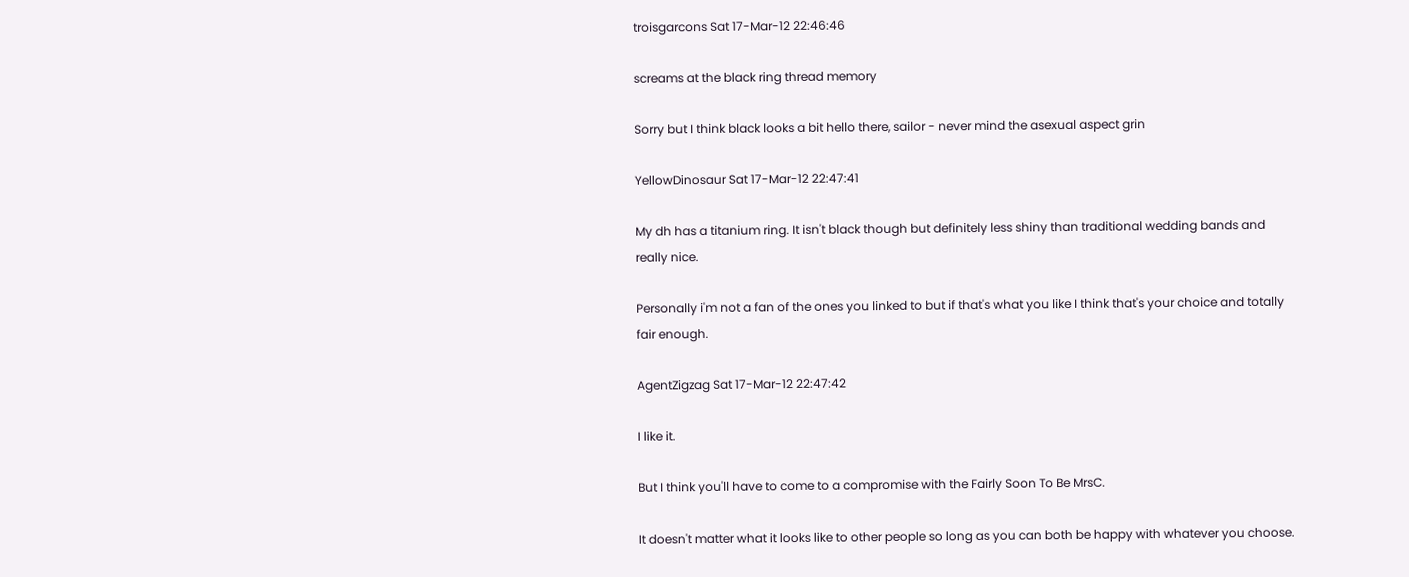troisgarcons Sat 17-Mar-12 22:46:46

screams at the black ring thread memory

Sorry but I think black looks a bit hello there, sailor - never mind the asexual aspect grin

YellowDinosaur Sat 17-Mar-12 22:47:41

My dh has a titanium ring. It isn't black though but definitely less shiny than traditional wedding bands and really nice.

Personally i'm not a fan of the ones you linked to but if that's what you like I think that's your choice and totally fair enough.

AgentZigzag Sat 17-Mar-12 22:47:42

I like it.

But I think you'll have to come to a compromise with the Fairly Soon To Be MrsC.

It doesn't matter what it looks like to other people so long as you can both be happy with whatever you choose.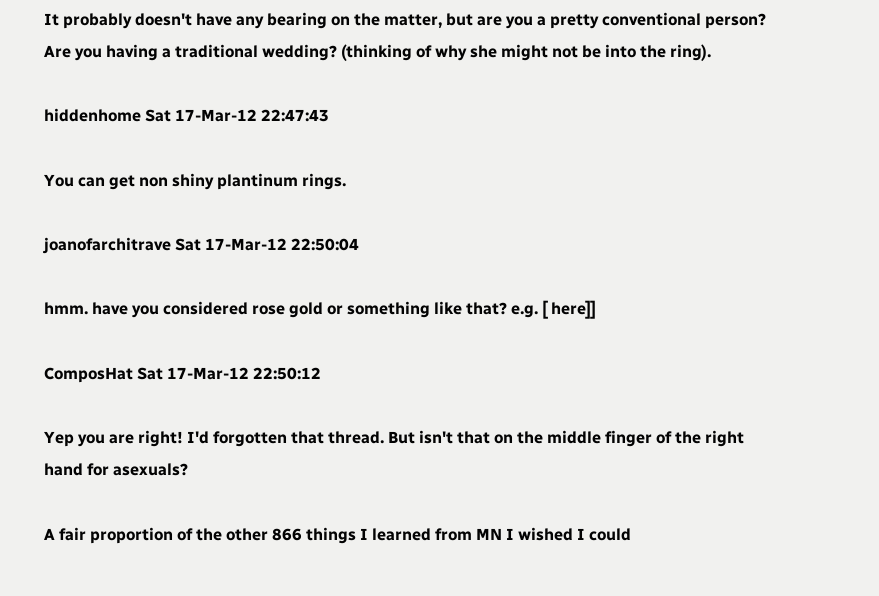It probably doesn't have any bearing on the matter, but are you a pretty conventional person? Are you having a traditional wedding? (thinking of why she might not be into the ring).

hiddenhome Sat 17-Mar-12 22:47:43

You can get non shiny plantinum rings.

joanofarchitrave Sat 17-Mar-12 22:50:04

hmm. have you considered rose gold or something like that? e.g. [ here]]

ComposHat Sat 17-Mar-12 22:50:12

Yep you are right! I'd forgotten that thread. But isn't that on the middle finger of the right hand for asexuals?

A fair proportion of the other 866 things I learned from MN I wished I could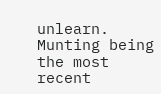unlearn. Munting being the most recent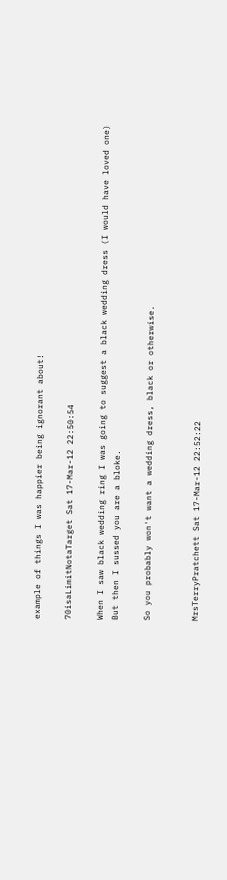example of things I was happier being ignorant about!

70isaLimitNotaTarget Sat 17-Mar-12 22:50:54

When I saw black wedding ring I was going to suggest a black wedding dress (I would have loved one)
But then I sussed you are a bloke.

So you probably won't want a wedding dress, black or otherwise.


MrsTerryPratchett Sat 17-Mar-12 22:52:22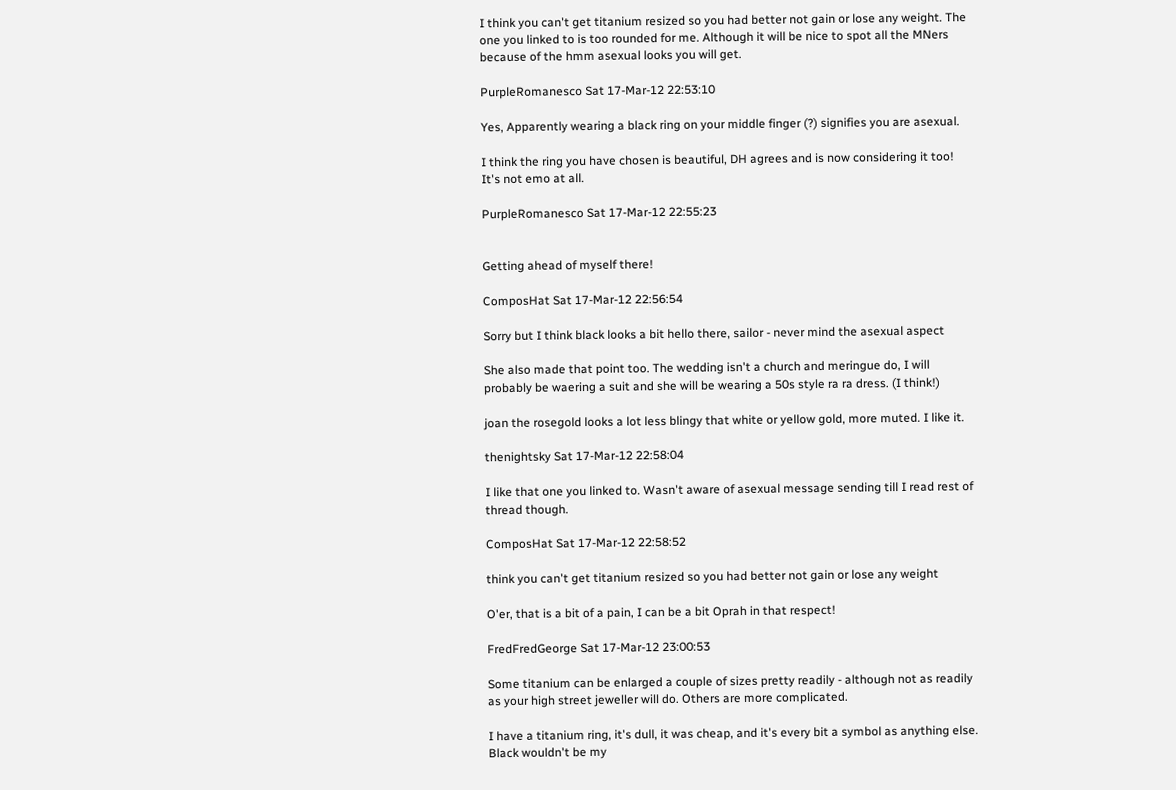I think you can't get titanium resized so you had better not gain or lose any weight. The one you linked to is too rounded for me. Although it will be nice to spot all the MNers because of the hmm asexual looks you will get.

PurpleRomanesco Sat 17-Mar-12 22:53:10

Yes, Apparently wearing a black ring on your middle finger (?) signifies you are asexual.

I think the ring you have chosen is beautiful, DH agrees and is now considering it too! It's not emo at all.

PurpleRomanesco Sat 17-Mar-12 22:55:23


Getting ahead of myself there!

ComposHat Sat 17-Mar-12 22:56:54

Sorry but I think black looks a bit hello there, sailor - never mind the asexual aspect

She also made that point too. The wedding isn't a church and meringue do, I will probably be waering a suit and she will be wearing a 50s style ra ra dress. (I think!)

joan the rosegold looks a lot less blingy that white or yellow gold, more muted. I like it.

thenightsky Sat 17-Mar-12 22:58:04

I like that one you linked to. Wasn't aware of asexual message sending till I read rest of thread though.

ComposHat Sat 17-Mar-12 22:58:52

think you can't get titanium resized so you had better not gain or lose any weight

O'er, that is a bit of a pain, I can be a bit Oprah in that respect!

FredFredGeorge Sat 17-Mar-12 23:00:53

Some titanium can be enlarged a couple of sizes pretty readily - although not as readily as your high street jeweller will do. Others are more complicated.

I have a titanium ring, it's dull, it was cheap, and it's every bit a symbol as anything else. Black wouldn't be my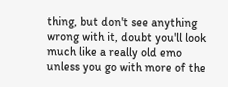thing, but don't see anything wrong with it, doubt you'll look much like a really old emo unless you go with more of the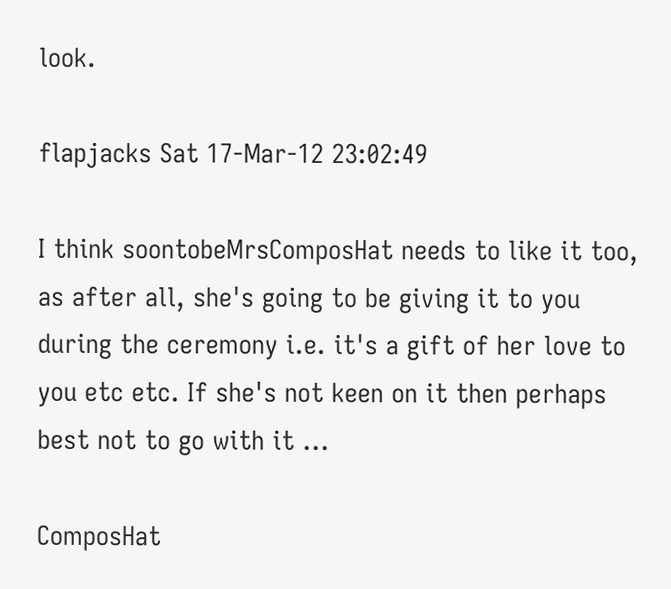look.

flapjacks Sat 17-Mar-12 23:02:49

I think soontobeMrsComposHat needs to like it too, as after all, she's going to be giving it to you during the ceremony i.e. it's a gift of her love to you etc etc. If she's not keen on it then perhaps best not to go with it ...

ComposHat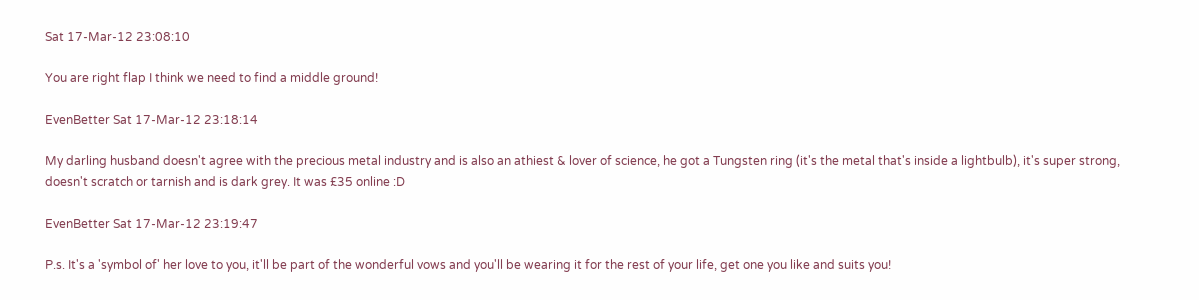Sat 17-Mar-12 23:08:10

You are right flap I think we need to find a middle ground!

EvenBetter Sat 17-Mar-12 23:18:14

My darling husband doesn't agree with the precious metal industry and is also an athiest & lover of science, he got a Tungsten ring (it's the metal that's inside a lightbulb), it's super strong, doesn't scratch or tarnish and is dark grey. It was £35 online :D

EvenBetter Sat 17-Mar-12 23:19:47

P.s. It's a 'symbol of' her love to you, it'll be part of the wonderful vows and you'll be wearing it for the rest of your life, get one you like and suits you!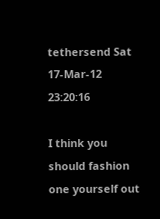tethersend Sat 17-Mar-12 23:20:16

I think you should fashion one yourself out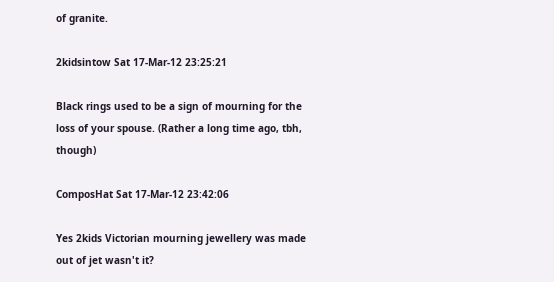of granite.

2kidsintow Sat 17-Mar-12 23:25:21

Black rings used to be a sign of mourning for the loss of your spouse. (Rather a long time ago, tbh, though)

ComposHat Sat 17-Mar-12 23:42:06

Yes 2kids Victorian mourning jewellery was made out of jet wasn't it?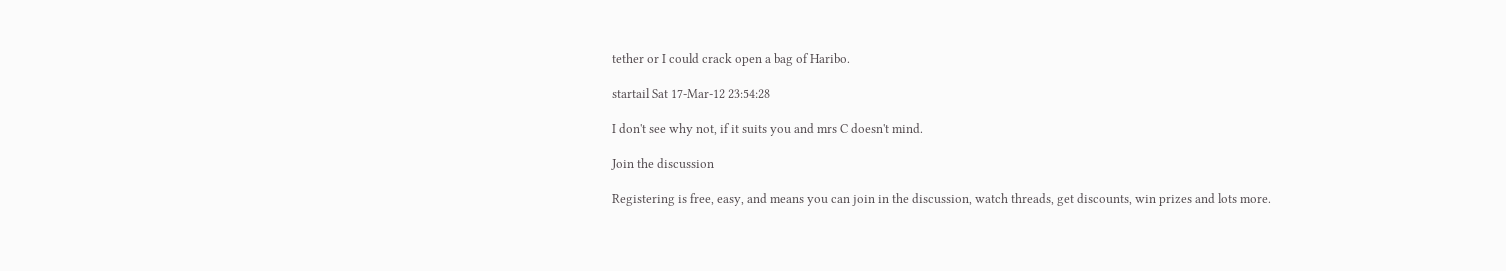tether or I could crack open a bag of Haribo.

startail Sat 17-Mar-12 23:54:28

I don't see why not, if it suits you and mrs C doesn't mind.

Join the discussion

Registering is free, easy, and means you can join in the discussion, watch threads, get discounts, win prizes and lots more.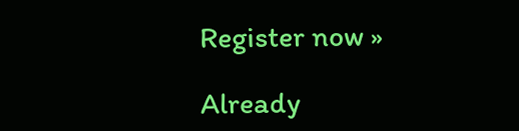Register now »

Already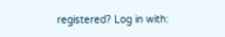registered? Log in with: